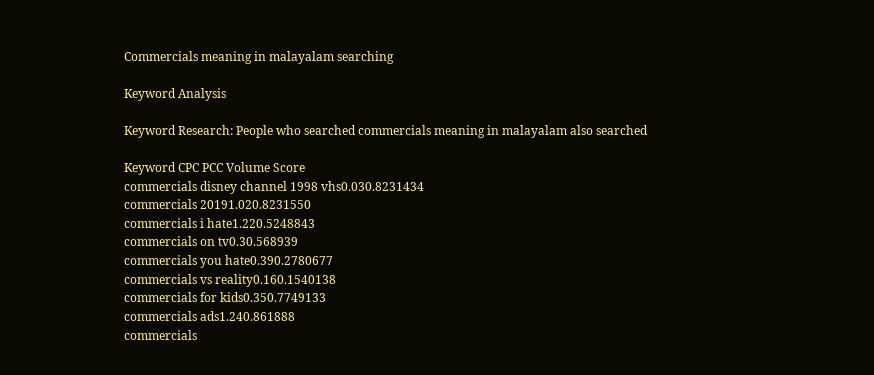Commercials meaning in malayalam searching

Keyword Analysis

Keyword Research: People who searched commercials meaning in malayalam also searched

Keyword CPC PCC Volume Score
commercials disney channel 1998 vhs0.030.8231434
commercials 20191.020.8231550
commercials i hate1.220.5248843
commercials on tv0.30.568939
commercials you hate0.390.2780677
commercials vs reality0.160.1540138
commercials for kids0.350.7749133
commercials ads1.240.861888
commercials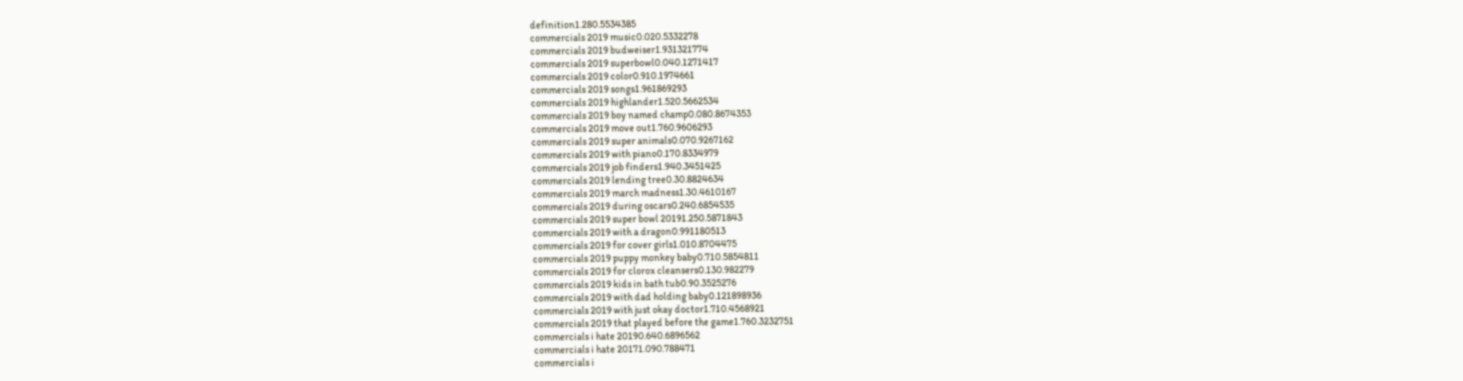definition1.280.5534385
commercials 2019 music0.020.5332278
commercials 2019 budweiser1.931321774
commercials 2019 superbowl0.040.1271417
commercials 2019 color0.910.1974661
commercials 2019 songs1.961869293
commercials 2019 highlander1.520.5662534
commercials 2019 boy named champ0.080.8674353
commercials 2019 move out1.760.9606293
commercials 2019 super animals0.070.9267162
commercials 2019 with piano0.170.8334979
commercials 2019 job finders1.940.3451425
commercials 2019 lending tree0.30.8824634
commercials 2019 march madness1.30.4610167
commercials 2019 during oscars0.240.6854535
commercials 2019 super bowl 20191.250.5871843
commercials 2019 with a dragon0.991180513
commercials 2019 for cover girls1.010.8704475
commercials 2019 puppy monkey baby0.710.5854811
commercials 2019 for clorox cleansers0.130.982279
commercials 2019 kids in bath tub0.90.3525276
commercials 2019 with dad holding baby0.121898936
commercials 2019 with just okay doctor1.710.4568921
commercials 2019 that played before the game1.760.3232751
commercials i hate 20190.640.6896562
commercials i hate 20171.090.788471
commercials i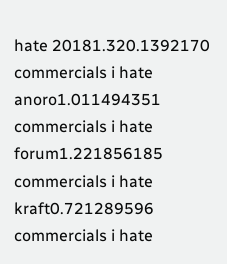hate 20181.320.1392170
commercials i hate anoro1.011494351
commercials i hate forum1.221856185
commercials i hate kraft0.721289596
commercials i hate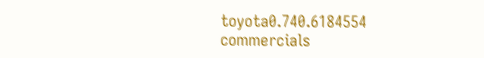toyota0.740.6184554
commercials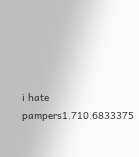i hate pampers1.710.6833375